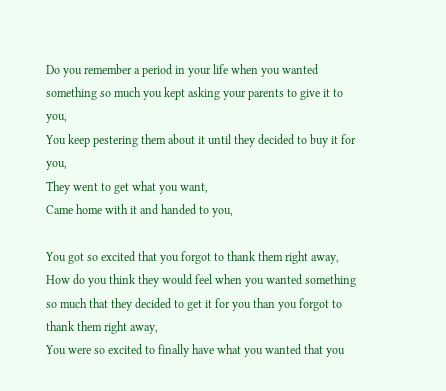Do you remember a period in your life when you wanted something so much you kept asking your parents to give it to you,
You keep pestering them about it until they decided to buy it for you,
They went to get what you want,
Came home with it and handed to you,

You got so excited that you forgot to thank them right away,
How do you think they would feel when you wanted something so much that they decided to get it for you than you forgot to thank them right away,
You were so excited to finally have what you wanted that you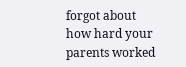forgot about how hard your parents worked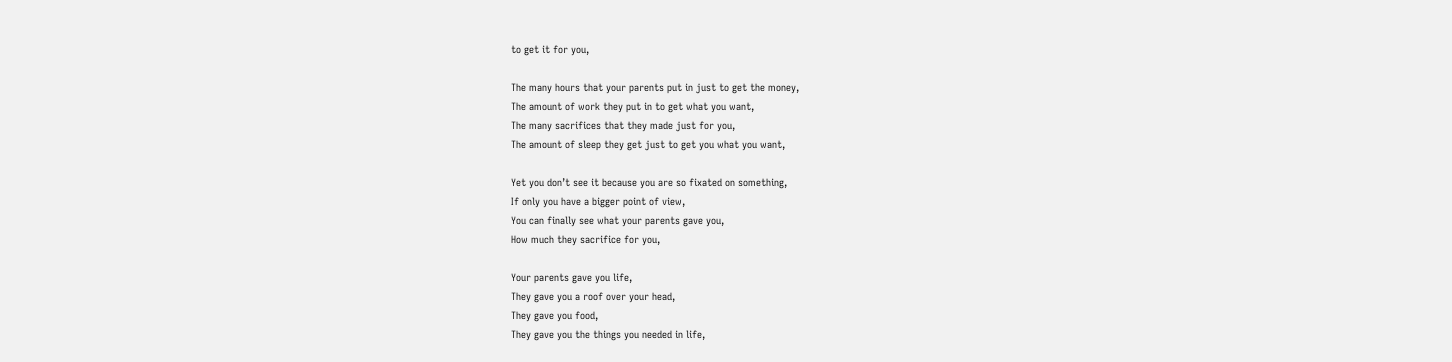to get it for you,

The many hours that your parents put in just to get the money,
The amount of work they put in to get what you want,
The many sacrifices that they made just for you,
The amount of sleep they get just to get you what you want,

Yet you don’t see it because you are so fixated on something,
If only you have a bigger point of view,
You can finally see what your parents gave you,
How much they sacrifice for you,

Your parents gave you life,
They gave you a roof over your head,
They gave you food,
They gave you the things you needed in life,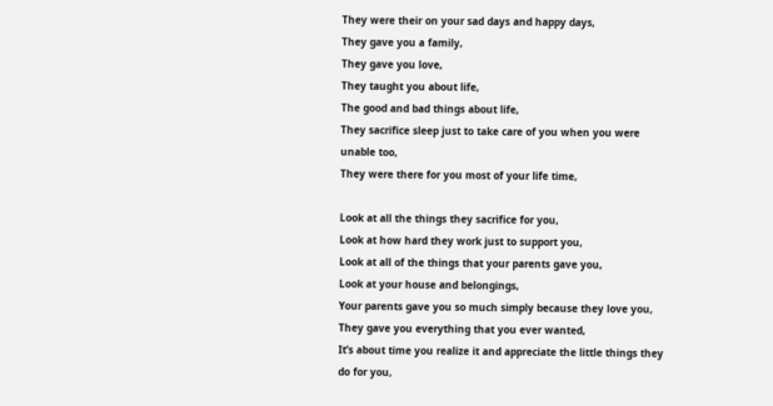They were their on your sad days and happy days,
They gave you a family,
They gave you love,
They taught you about life,
The good and bad things about life,
They sacrifice sleep just to take care of you when you were unable too,
They were there for you most of your life time,

Look at all the things they sacrifice for you,
Look at how hard they work just to support you,
Look at all of the things that your parents gave you,
Look at your house and belongings,
Your parents gave you so much simply because they love you,
They gave you everything that you ever wanted,
It’s about time you realize it and appreciate the little things they do for you,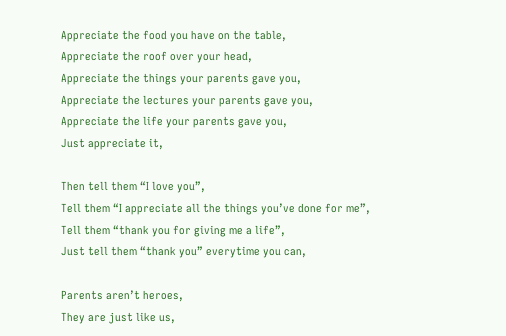Appreciate the food you have on the table,
Appreciate the roof over your head,
Appreciate the things your parents gave you,
Appreciate the lectures your parents gave you,
Appreciate the life your parents gave you,
Just appreciate it,

Then tell them “I love you”,
Tell them “I appreciate all the things you’ve done for me”,
Tell them “thank you for giving me a life”,
Just tell them “thank you” everytime you can,

Parents aren’t heroes,
They are just like us,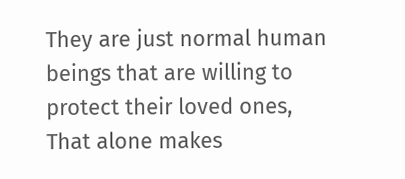They are just normal human beings that are willing to protect their loved ones,
That alone makes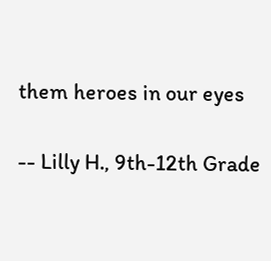them heroes in our eyes

-- Lilly H., 9th-12th Grade